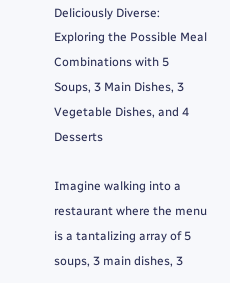Deliciously Diverse: Exploring the Possible Meal Combinations with 5 Soups, 3 Main Dishes, 3 Vegetable Dishes, and 4 Desserts

Imagine walking into a restaurant where the menu is a tantalizing array of 5 soups, 3 main dishes, 3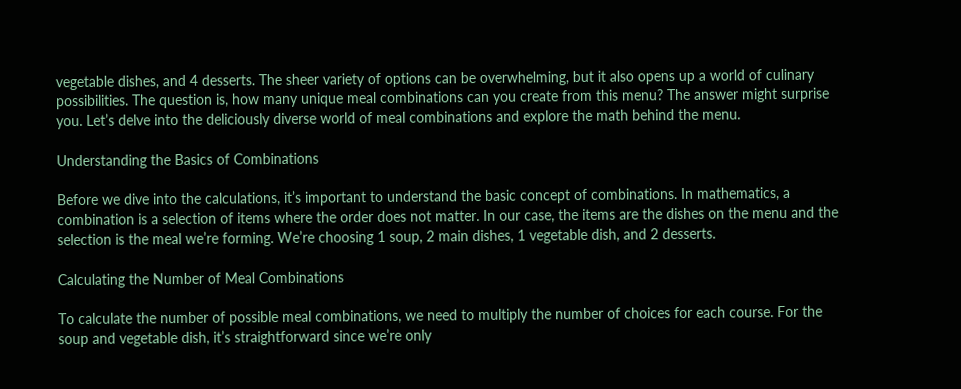vegetable dishes, and 4 desserts. The sheer variety of options can be overwhelming, but it also opens up a world of culinary possibilities. The question is, how many unique meal combinations can you create from this menu? The answer might surprise you. Let’s delve into the deliciously diverse world of meal combinations and explore the math behind the menu.

Understanding the Basics of Combinations

Before we dive into the calculations, it’s important to understand the basic concept of combinations. In mathematics, a combination is a selection of items where the order does not matter. In our case, the items are the dishes on the menu and the selection is the meal we’re forming. We’re choosing 1 soup, 2 main dishes, 1 vegetable dish, and 2 desserts.

Calculating the Number of Meal Combinations

To calculate the number of possible meal combinations, we need to multiply the number of choices for each course. For the soup and vegetable dish, it’s straightforward since we’re only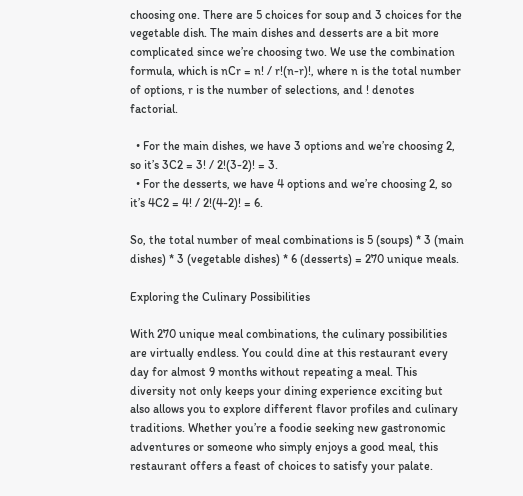choosing one. There are 5 choices for soup and 3 choices for the vegetable dish. The main dishes and desserts are a bit more complicated since we’re choosing two. We use the combination formula, which is nCr = n! / r!(n-r)!, where n is the total number of options, r is the number of selections, and ! denotes factorial.

  • For the main dishes, we have 3 options and we’re choosing 2, so it’s 3C2 = 3! / 2!(3-2)! = 3.
  • For the desserts, we have 4 options and we’re choosing 2, so it’s 4C2 = 4! / 2!(4-2)! = 6.

So, the total number of meal combinations is 5 (soups) * 3 (main dishes) * 3 (vegetable dishes) * 6 (desserts) = 270 unique meals.

Exploring the Culinary Possibilities

With 270 unique meal combinations, the culinary possibilities are virtually endless. You could dine at this restaurant every day for almost 9 months without repeating a meal. This diversity not only keeps your dining experience exciting but also allows you to explore different flavor profiles and culinary traditions. Whether you’re a foodie seeking new gastronomic adventures or someone who simply enjoys a good meal, this restaurant offers a feast of choices to satisfy your palate.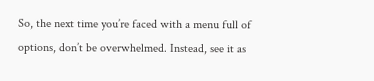So, the next time you’re faced with a menu full of options, don’t be overwhelmed. Instead, see it as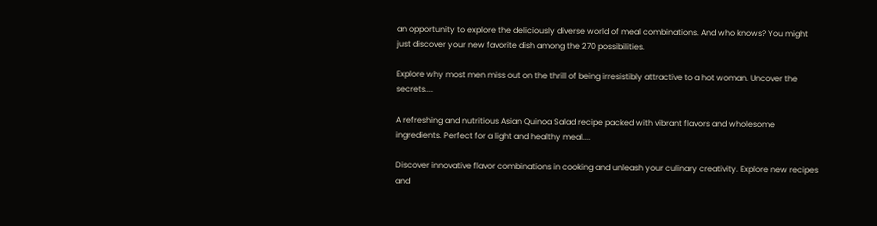an opportunity to explore the deliciously diverse world of meal combinations. And who knows? You might just discover your new favorite dish among the 270 possibilities.

Explore why most men miss out on the thrill of being irresistibly attractive to a hot woman. Uncover the secrets....

A refreshing and nutritious Asian Quinoa Salad recipe packed with vibrant flavors and wholesome ingredients. Perfect for a light and healthy meal....

Discover innovative flavor combinations in cooking and unleash your culinary creativity. Explore new recipes and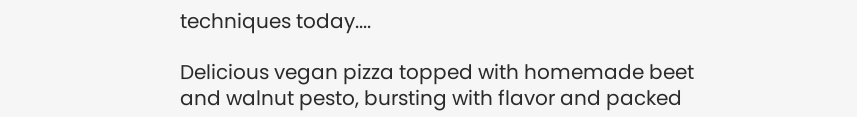techniques today....

Delicious vegan pizza topped with homemade beet and walnut pesto, bursting with flavor and packed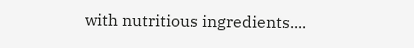with nutritious ingredients....